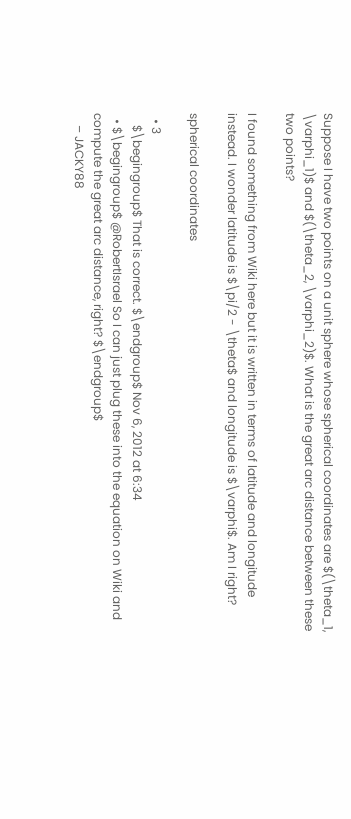Suppose I have two points on a unit sphere whose spherical coordinates are $(\theta_1, \varphi_1)$ and $(\theta_2, \varphi_2)$. What is the great arc distance between these two points?

I found something from Wiki here but it is written in terms of latitude and longitude instead. I wonder latitude is $\pi/2 - \theta$ and longitude is $\varphi$. Am I right?

spherical coordinates

  • 3
    $\begingroup$ That is correct. $\endgroup$ Nov 6, 2012 at 6:34
  • $\begingroup$ @RobertIsrael So I can just plug these into the equation on Wiki and compute the great arc distance, right? $\endgroup$
    – JACKY88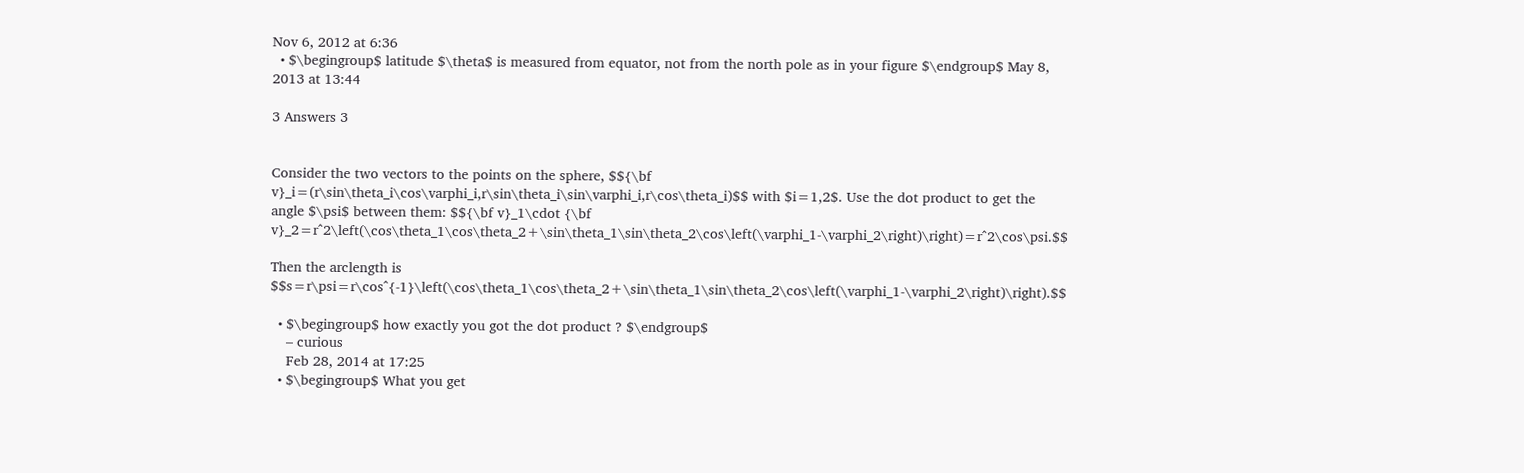Nov 6, 2012 at 6:36
  • $\begingroup$ latitude $\theta$ is measured from equator, not from the north pole as in your figure $\endgroup$ May 8, 2013 at 13:44

3 Answers 3


Consider the two vectors to the points on the sphere, $${\bf v}_i=(r\sin\theta_i\cos\varphi_i,r\sin\theta_i\sin\varphi_i,r\cos\theta_i)$$ with $i=1,2$. Use the dot product to get the angle $\psi$ between them: $${\bf v}_1\cdot {\bf v}_2=r^2\left(\cos\theta_1\cos\theta_2+\sin\theta_1\sin\theta_2\cos\left(\varphi_1-\varphi_2\right)\right)=r^2\cos\psi.$$

Then the arclength is $$s=r\psi=r\cos^{-1}\left(\cos\theta_1\cos\theta_2+\sin\theta_1\sin\theta_2\cos\left(\varphi_1-\varphi_2\right)\right).$$

  • $\begingroup$ how exactly you got the dot product ? $\endgroup$
    – curious
    Feb 28, 2014 at 17:25
  • $\begingroup$ What you get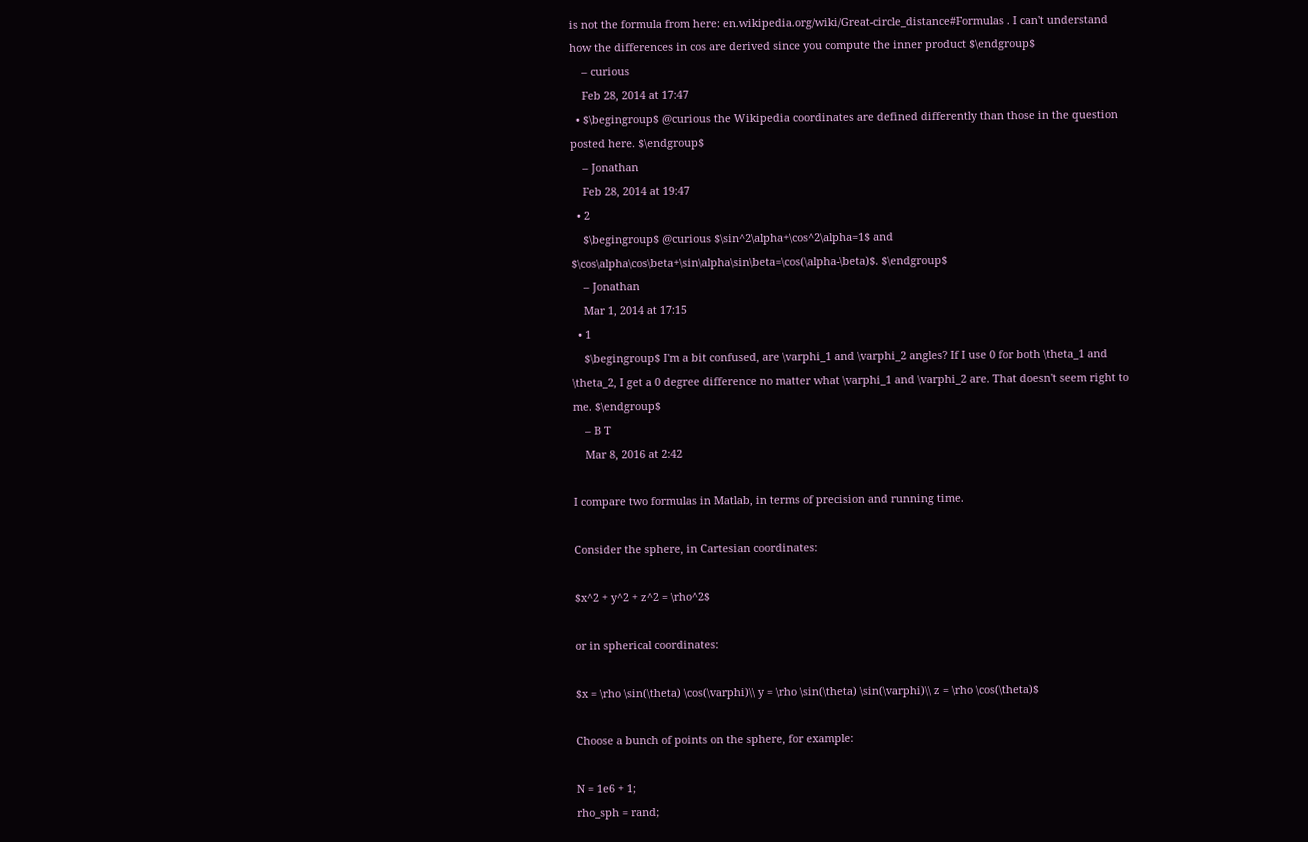is not the formula from here: en.wikipedia.org/wiki/Great-circle_distance#Formulas . I can't understand how the differences in cos are derived since you compute the inner product $\endgroup$
    – curious
    Feb 28, 2014 at 17:47
  • $\begingroup$ @curious the Wikipedia coordinates are defined differently than those in the question posted here. $\endgroup$
    – Jonathan
    Feb 28, 2014 at 19:47
  • 2
    $\begingroup$ @curious $\sin^2\alpha+\cos^2\alpha=1$ and $\cos\alpha\cos\beta+\sin\alpha\sin\beta=\cos(\alpha-\beta)$. $\endgroup$
    – Jonathan
    Mar 1, 2014 at 17:15
  • 1
    $\begingroup$ I'm a bit confused, are \varphi_1 and \varphi_2 angles? If I use 0 for both \theta_1 and \theta_2, I get a 0 degree difference no matter what \varphi_1 and \varphi_2 are. That doesn't seem right to me. $\endgroup$
    – B T
    Mar 8, 2016 at 2:42

I compare two formulas in Matlab, in terms of precision and running time.

Consider the sphere, in Cartesian coordinates:

$x^2 + y^2 + z^2 = \rho^2$

or in spherical coordinates:

$x = \rho \sin(\theta) \cos(\varphi)\\ y = \rho \sin(\theta) \sin(\varphi)\\ z = \rho \cos(\theta)$

Choose a bunch of points on the sphere, for example:

N = 1e6 + 1;
rho_sph = rand;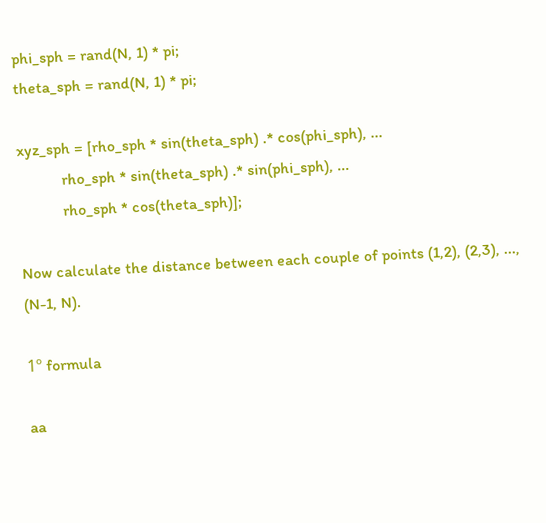phi_sph = rand(N, 1) * pi;
theta_sph = rand(N, 1) * pi;

xyz_sph = [rho_sph * sin(theta_sph) .* cos(phi_sph), ...
           rho_sph * sin(theta_sph) .* sin(phi_sph), ...
           rho_sph * cos(theta_sph)];

Now calculate the distance between each couple of points (1,2), (2,3), ..., (N-1, N).

1º formula

aa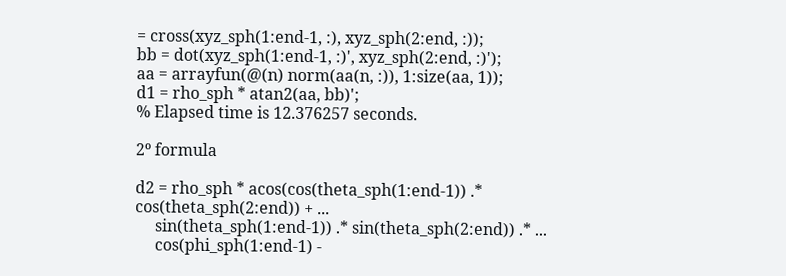= cross(xyz_sph(1:end-1, :), xyz_sph(2:end, :));
bb = dot(xyz_sph(1:end-1, :)', xyz_sph(2:end, :)');
aa = arrayfun(@(n) norm(aa(n, :)), 1:size(aa, 1));
d1 = rho_sph * atan2(aa, bb)';
% Elapsed time is 12.376257 seconds.

2º formula

d2 = rho_sph * acos(cos(theta_sph(1:end-1)) .* cos(theta_sph(2:end)) + ...
     sin(theta_sph(1:end-1)) .* sin(theta_sph(2:end)) .* ...
     cos(phi_sph(1:end-1) -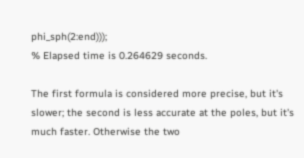phi_sph(2:end)));
% Elapsed time is 0.264629 seconds.

The first formula is considered more precise, but it's slower; the second is less accurate at the poles, but it's much faster. Otherwise the two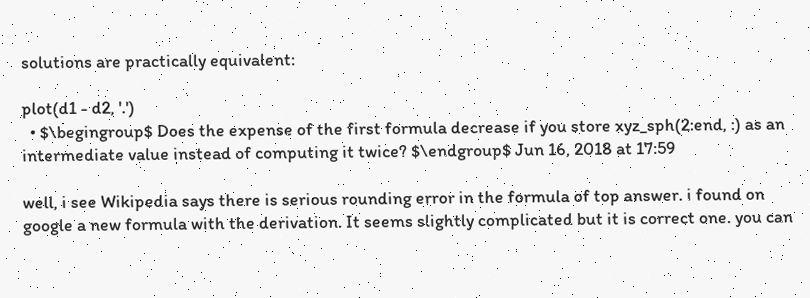solutions are practically equivalent:

plot(d1 - d2, '.')
  • $\begingroup$ Does the expense of the first formula decrease if you store xyz_sph(2:end, :) as an intermediate value instead of computing it twice? $\endgroup$ Jun 16, 2018 at 17:59

well, i see Wikipedia says there is serious rounding error in the formula of top answer. i found on google a new formula with the derivation. It seems slightly complicated but it is correct one. you can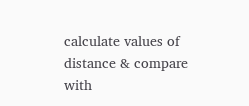calculate values of distance & compare with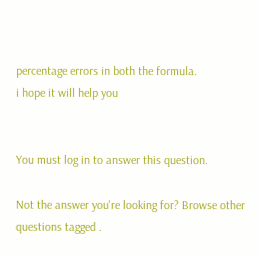percentage errors in both the formula.
i hope it will help you


You must log in to answer this question.

Not the answer you're looking for? Browse other questions tagged .